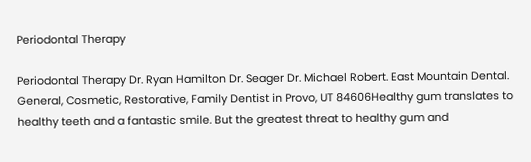Periodontal Therapy

Periodontal Therapy Dr. Ryan Hamilton Dr. Seager Dr. Michael Robert. East Mountain Dental. General, Cosmetic, Restorative, Family Dentist in Provo, UT 84606Healthy gum translates to healthy teeth and a fantastic smile. But the greatest threat to healthy gum and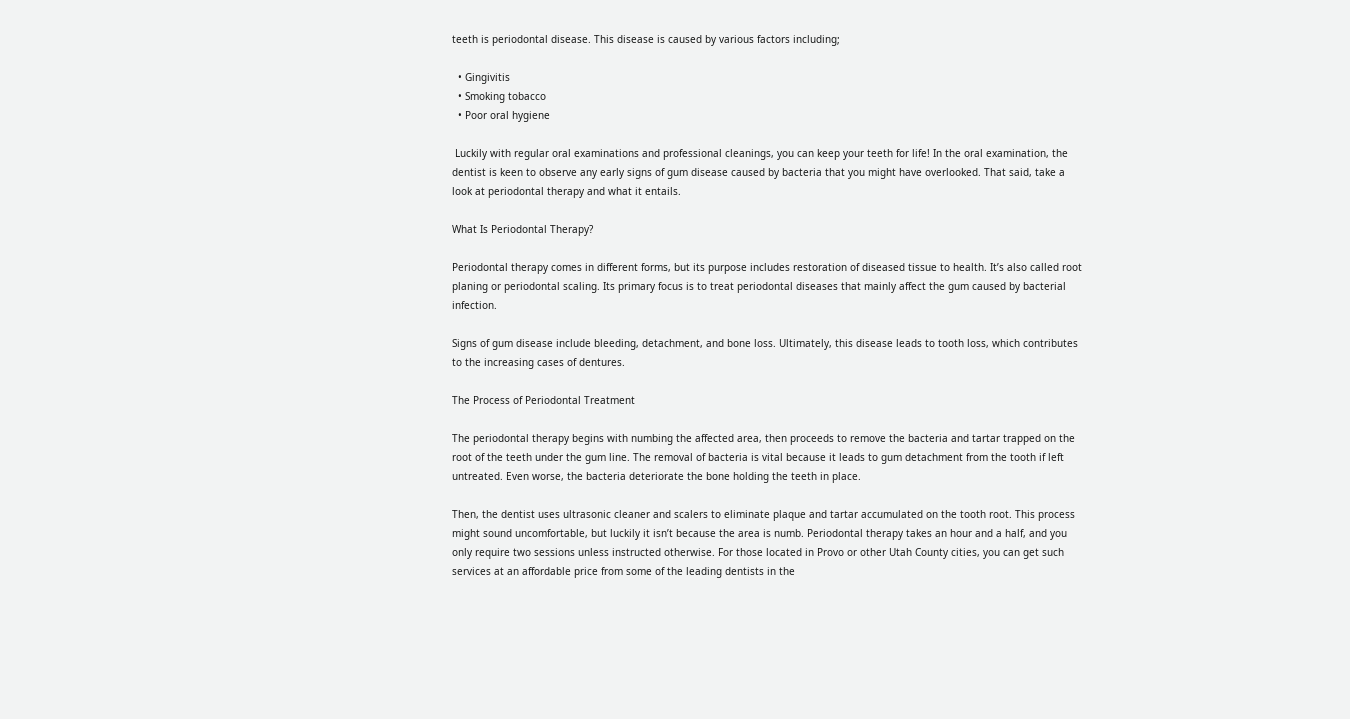teeth is periodontal disease. This disease is caused by various factors including;

  • Gingivitis
  • Smoking tobacco
  • Poor oral hygiene

 Luckily with regular oral examinations and professional cleanings, you can keep your teeth for life! In the oral examination, the dentist is keen to observe any early signs of gum disease caused by bacteria that you might have overlooked. That said, take a look at periodontal therapy and what it entails.

What Is Periodontal Therapy?

Periodontal therapy comes in different forms, but its purpose includes restoration of diseased tissue to health. It’s also called root planing or periodontal scaling. Its primary focus is to treat periodontal diseases that mainly affect the gum caused by bacterial infection.

Signs of gum disease include bleeding, detachment, and bone loss. Ultimately, this disease leads to tooth loss, which contributes to the increasing cases of dentures.

The Process of Periodontal Treatment

The periodontal therapy begins with numbing the affected area, then proceeds to remove the bacteria and tartar trapped on the root of the teeth under the gum line. The removal of bacteria is vital because it leads to gum detachment from the tooth if left untreated. Even worse, the bacteria deteriorate the bone holding the teeth in place.

Then, the dentist uses ultrasonic cleaner and scalers to eliminate plaque and tartar accumulated on the tooth root. This process might sound uncomfortable, but luckily it isn’t because the area is numb. Periodontal therapy takes an hour and a half, and you only require two sessions unless instructed otherwise. For those located in Provo or other Utah County cities, you can get such services at an affordable price from some of the leading dentists in the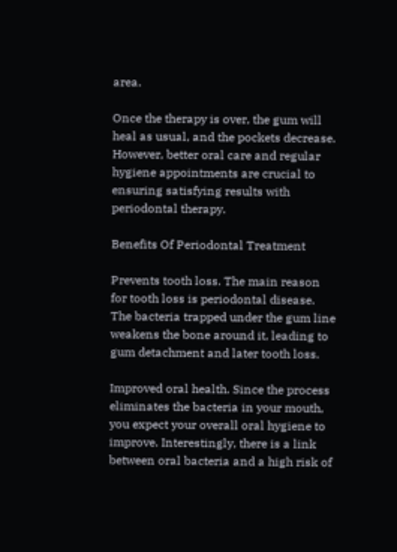area.

Once the therapy is over, the gum will heal as usual, and the pockets decrease. However, better oral care and regular hygiene appointments are crucial to ensuring satisfying results with periodontal therapy.

Benefits Of Periodontal Treatment

Prevents tooth loss. The main reason for tooth loss is periodontal disease. The bacteria trapped under the gum line weakens the bone around it, leading to gum detachment and later tooth loss.

Improved oral health. Since the process eliminates the bacteria in your mouth, you expect your overall oral hygiene to improve. Interestingly, there is a link between oral bacteria and a high risk of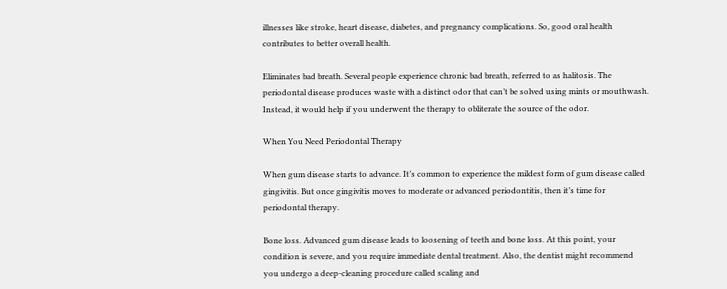illnesses like stroke, heart disease, diabetes, and pregnancy complications. So, good oral health contributes to better overall health.

Eliminates bad breath. Several people experience chronic bad breath, referred to as halitosis. The periodontal disease produces waste with a distinct odor that can’t be solved using mints or mouthwash. Instead, it would help if you underwent the therapy to obliterate the source of the odor.

When You Need Periodontal Therapy

When gum disease starts to advance. It’s common to experience the mildest form of gum disease called gingivitis. But once gingivitis moves to moderate or advanced periodontitis, then it’s time for periodontal therapy.

Bone loss. Advanced gum disease leads to loosening of teeth and bone loss. At this point, your condition is severe, and you require immediate dental treatment. Also, the dentist might recommend you undergo a deep-cleaning procedure called scaling and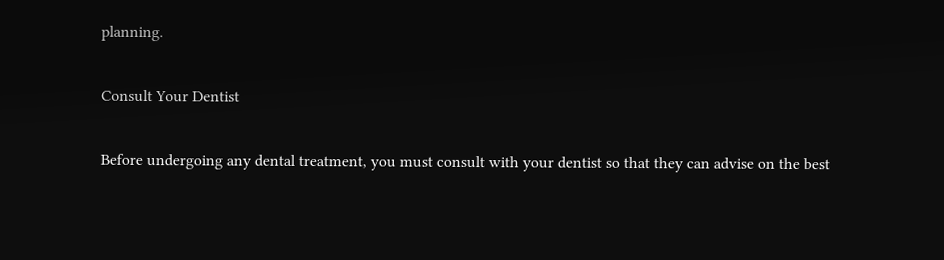planning.

Consult Your Dentist

Before undergoing any dental treatment, you must consult with your dentist so that they can advise on the best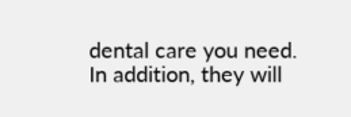dental care you need. In addition, they will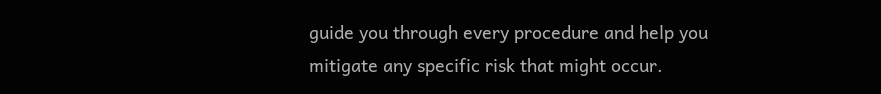guide you through every procedure and help you mitigate any specific risk that might occur.